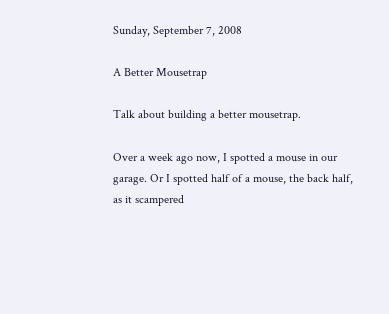Sunday, September 7, 2008

A Better Mousetrap

Talk about building a better mousetrap.

Over a week ago now, I spotted a mouse in our garage. Or I spotted half of a mouse, the back half, as it scampered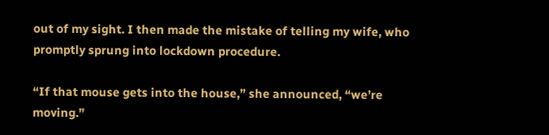out of my sight. I then made the mistake of telling my wife, who promptly sprung into lockdown procedure.

“If that mouse gets into the house,” she announced, “we’re moving.”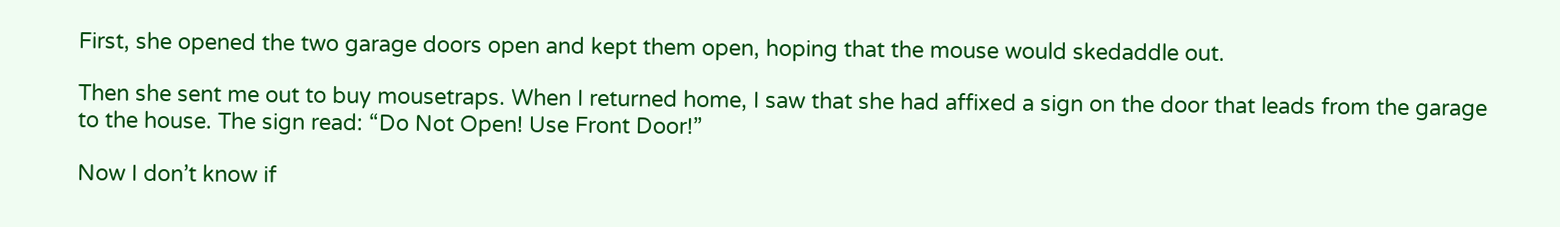First, she opened the two garage doors open and kept them open, hoping that the mouse would skedaddle out.

Then she sent me out to buy mousetraps. When I returned home, I saw that she had affixed a sign on the door that leads from the garage to the house. The sign read: “Do Not Open! Use Front Door!”

Now I don’t know if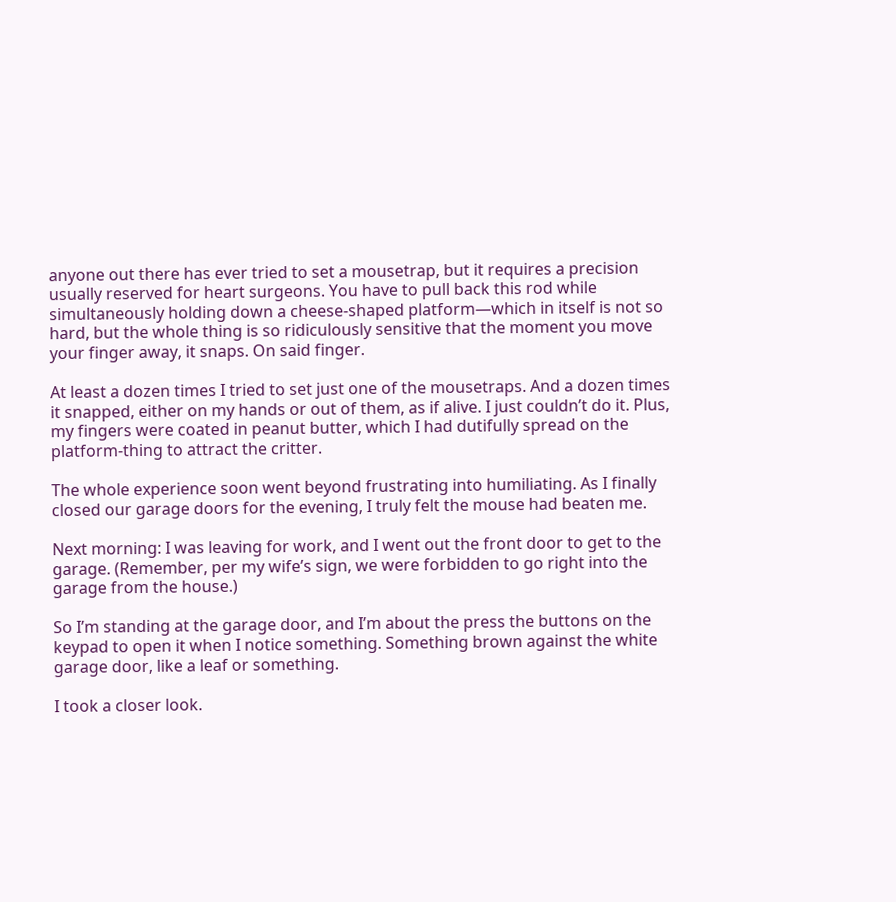anyone out there has ever tried to set a mousetrap, but it requires a precision usually reserved for heart surgeons. You have to pull back this rod while simultaneously holding down a cheese-shaped platform—which in itself is not so hard, but the whole thing is so ridiculously sensitive that the moment you move your finger away, it snaps. On said finger.

At least a dozen times I tried to set just one of the mousetraps. And a dozen times it snapped, either on my hands or out of them, as if alive. I just couldn’t do it. Plus, my fingers were coated in peanut butter, which I had dutifully spread on the platform-thing to attract the critter.

The whole experience soon went beyond frustrating into humiliating. As I finally closed our garage doors for the evening, I truly felt the mouse had beaten me.

Next morning: I was leaving for work, and I went out the front door to get to the garage. (Remember, per my wife’s sign, we were forbidden to go right into the garage from the house.)

So I’m standing at the garage door, and I’m about the press the buttons on the keypad to open it when I notice something. Something brown against the white garage door, like a leaf or something.

I took a closer look.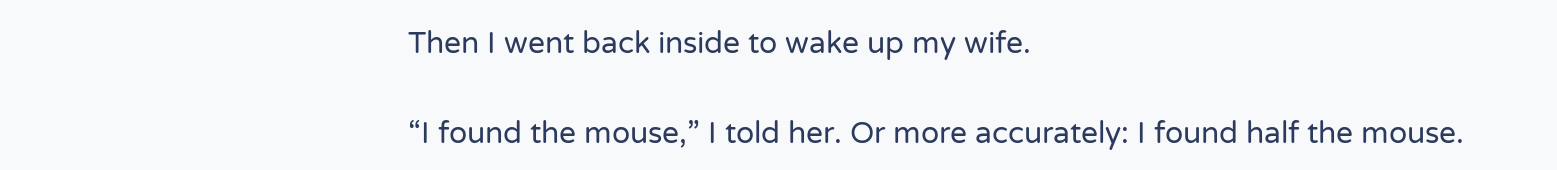Then I went back inside to wake up my wife.

“I found the mouse,” I told her. Or more accurately: I found half the mouse.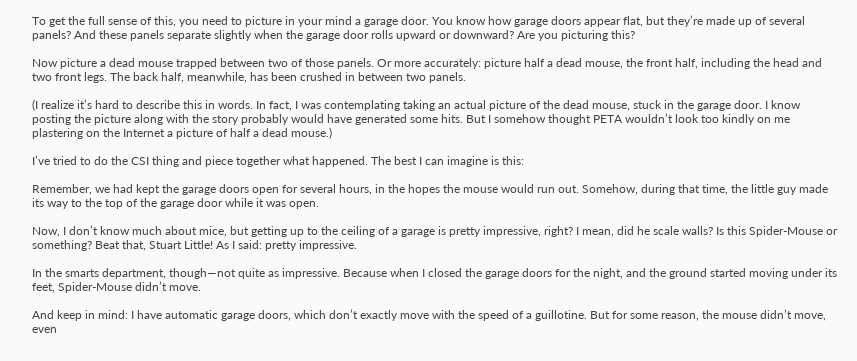To get the full sense of this, you need to picture in your mind a garage door. You know how garage doors appear flat, but they’re made up of several panels? And these panels separate slightly when the garage door rolls upward or downward? Are you picturing this?

Now picture a dead mouse trapped between two of those panels. Or more accurately: picture half a dead mouse, the front half, including the head and two front legs. The back half, meanwhile, has been crushed in between two panels.

(I realize it’s hard to describe this in words. In fact, I was contemplating taking an actual picture of the dead mouse, stuck in the garage door. I know posting the picture along with the story probably would have generated some hits. But I somehow thought PETA wouldn’t look too kindly on me plastering on the Internet a picture of half a dead mouse.)

I’ve tried to do the CSI thing and piece together what happened. The best I can imagine is this:

Remember, we had kept the garage doors open for several hours, in the hopes the mouse would run out. Somehow, during that time, the little guy made its way to the top of the garage door while it was open.

Now, I don’t know much about mice, but getting up to the ceiling of a garage is pretty impressive, right? I mean, did he scale walls? Is this Spider-Mouse or something? Beat that, Stuart Little! As I said: pretty impressive.

In the smarts department, though—not quite as impressive. Because when I closed the garage doors for the night, and the ground started moving under its feet, Spider-Mouse didn’t move.

And keep in mind: I have automatic garage doors, which don’t exactly move with the speed of a guillotine. But for some reason, the mouse didn’t move, even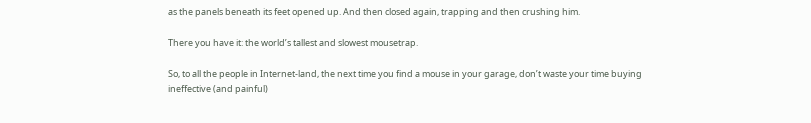as the panels beneath its feet opened up. And then closed again, trapping and then crushing him.

There you have it: the world’s tallest and slowest mousetrap.

So, to all the people in Internet-land, the next time you find a mouse in your garage, don’t waste your time buying ineffective (and painful)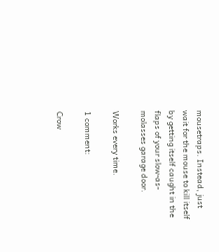mousetraps. Instead, just wait for the mouse to kill itself by getting itself caught in the flaps of your slow-as-molasses garage door.

Works every time.

1 comment:

Crow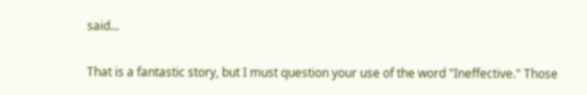said...

That is a fantastic story, but I must question your use of the word "Ineffective." Those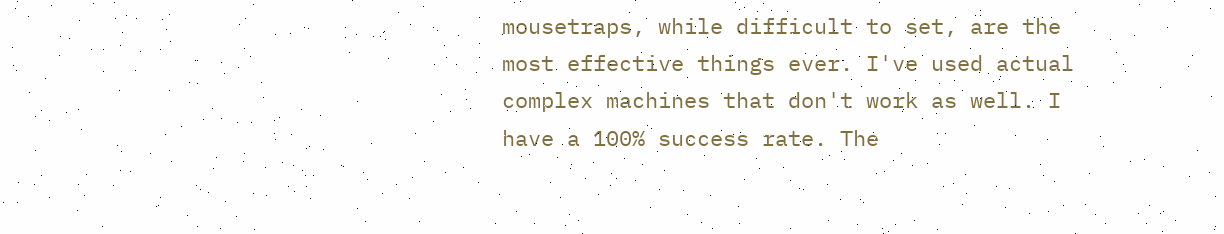mousetraps, while difficult to set, are the most effective things ever. I've used actual complex machines that don't work as well. I have a 100% success rate. The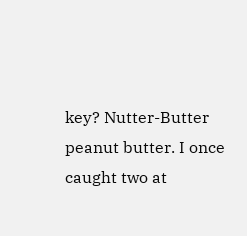key? Nutter-Butter peanut butter. I once caught two at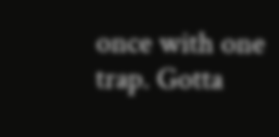once with one trap. Gotta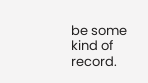be some kind of record.